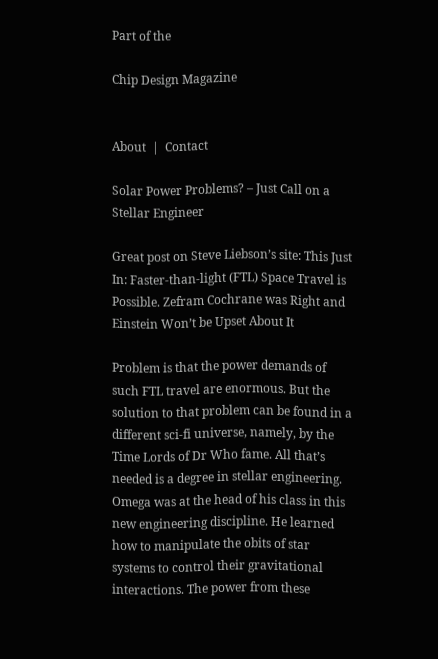Part of the

Chip Design Magazine


About  |  Contact

Solar Power Problems? – Just Call on a Stellar Engineer

Great post on Steve Liebson’s site: This Just In: Faster-than-light (FTL) Space Travel is Possible. Zefram Cochrane was Right and Einstein Won’t be Upset About It

Problem is that the power demands of such FTL travel are enormous. But the solution to that problem can be found in a different sci-fi universe, namely, by the Time Lords of Dr Who fame. All that’s needed is a degree in stellar engineering. Omega was at the head of his class in this new engineering discipline. He learned how to manipulate the obits of star systems to control their gravitational interactions. The power from these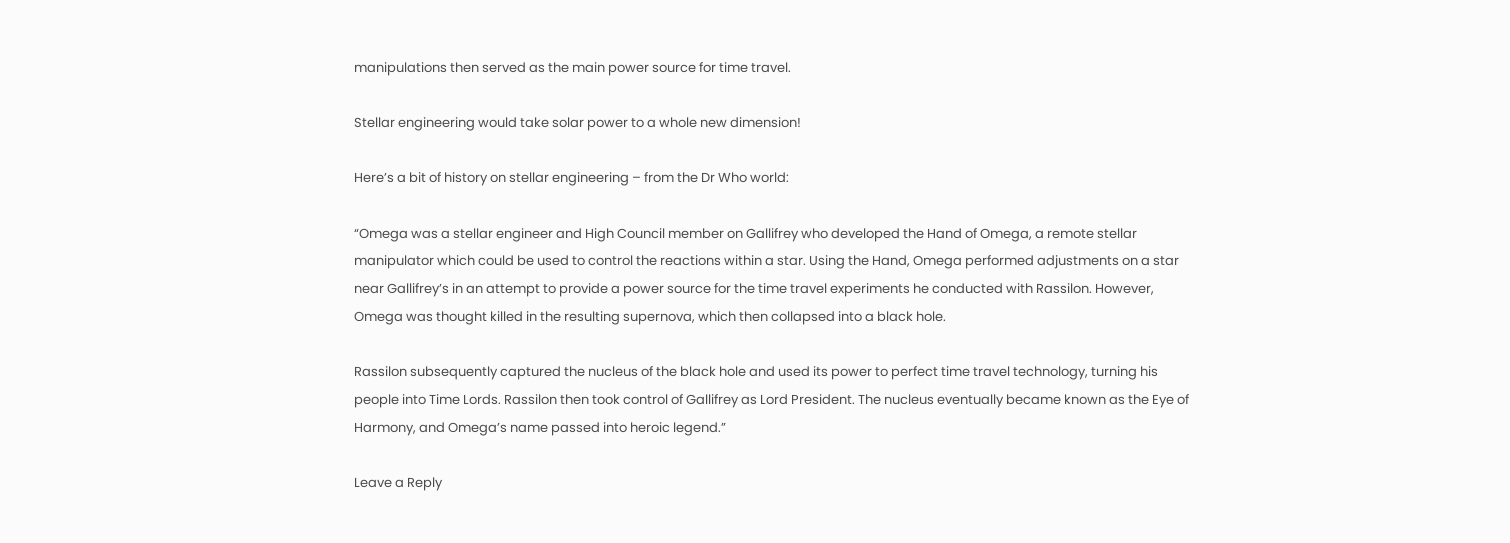manipulations then served as the main power source for time travel.

Stellar engineering would take solar power to a whole new dimension!

Here’s a bit of history on stellar engineering – from the Dr Who world:

“Omega was a stellar engineer and High Council member on Gallifrey who developed the Hand of Omega, a remote stellar manipulator which could be used to control the reactions within a star. Using the Hand, Omega performed adjustments on a star near Gallifrey’s in an attempt to provide a power source for the time travel experiments he conducted with Rassilon. However, Omega was thought killed in the resulting supernova, which then collapsed into a black hole.

Rassilon subsequently captured the nucleus of the black hole and used its power to perfect time travel technology, turning his people into Time Lords. Rassilon then took control of Gallifrey as Lord President. The nucleus eventually became known as the Eye of Harmony, and Omega’s name passed into heroic legend.”

Leave a Reply